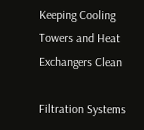Keeping Cooling Towers and Heat Exchangers Clean

Filtration Systems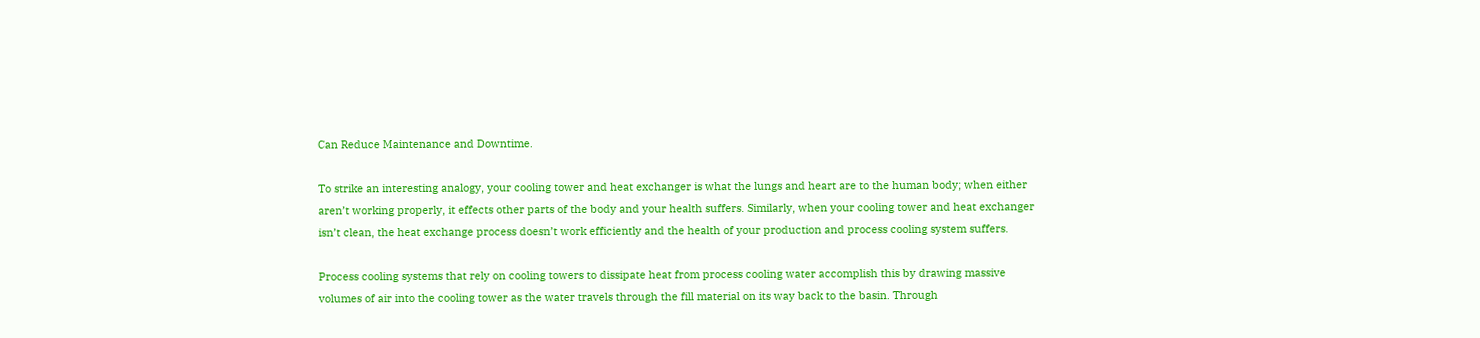Can Reduce Maintenance and Downtime.

To strike an interesting analogy, your cooling tower and heat exchanger is what the lungs and heart are to the human body; when either aren’t working properly, it effects other parts of the body and your health suffers. Similarly, when your cooling tower and heat exchanger isn’t clean, the heat exchange process doesn’t work efficiently and the health of your production and process cooling system suffers.

Process cooling systems that rely on cooling towers to dissipate heat from process cooling water accomplish this by drawing massive volumes of air into the cooling tower as the water travels through the fill material on its way back to the basin. Through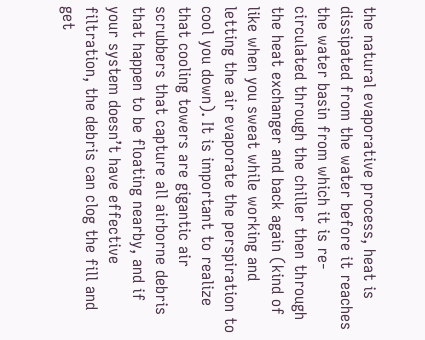the natural evaporative process, heat is dissipated from the water before it reaches the water basin from which it is re-circulated through the chiller then through the heat exchanger and back again (kind of like when you sweat while working and letting the air evaporate the perspiration to cool you down). It is important to realize that cooling towers are gigantic air scrubbers that capture all airborne debris that happen to be floating nearby, and if your system doesn’t have effective filtration, the debris can clog the fill and get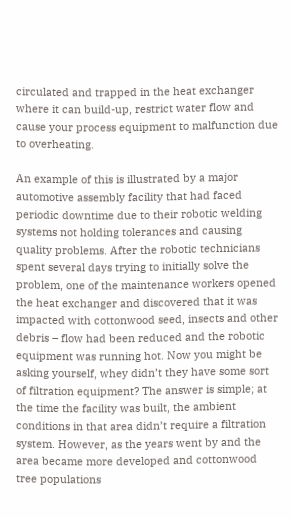circulated and trapped in the heat exchanger where it can build-up, restrict water flow and cause your process equipment to malfunction due to overheating.

An example of this is illustrated by a major automotive assembly facility that had faced periodic downtime due to their robotic welding systems not holding tolerances and causing quality problems. After the robotic technicians spent several days trying to initially solve the problem, one of the maintenance workers opened the heat exchanger and discovered that it was impacted with cottonwood seed, insects and other debris – flow had been reduced and the robotic equipment was running hot. Now you might be asking yourself, whey didn’t they have some sort of filtration equipment? The answer is simple; at the time the facility was built, the ambient conditions in that area didn’t require a filtration system. However, as the years went by and the area became more developed and cottonwood tree populations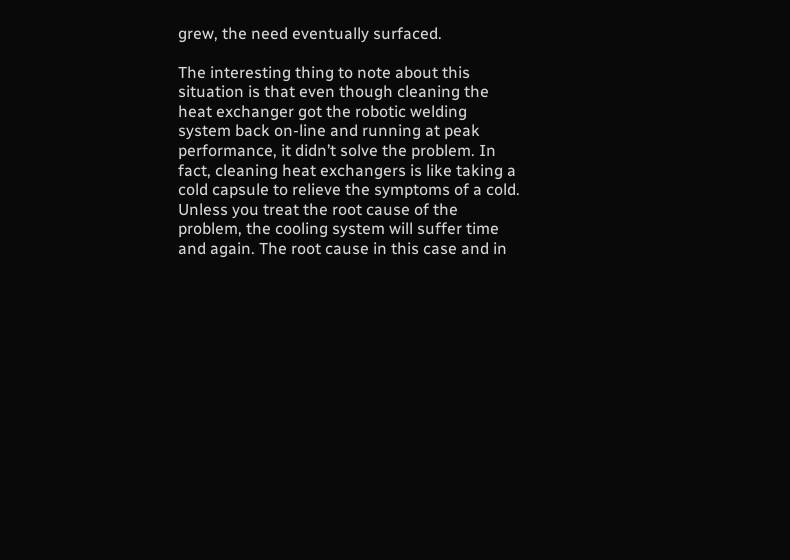grew, the need eventually surfaced.

The interesting thing to note about this situation is that even though cleaning the heat exchanger got the robotic welding system back on-line and running at peak performance, it didn’t solve the problem. In fact, cleaning heat exchangers is like taking a cold capsule to relieve the symptoms of a cold. Unless you treat the root cause of the problem, the cooling system will suffer time and again. The root cause in this case and in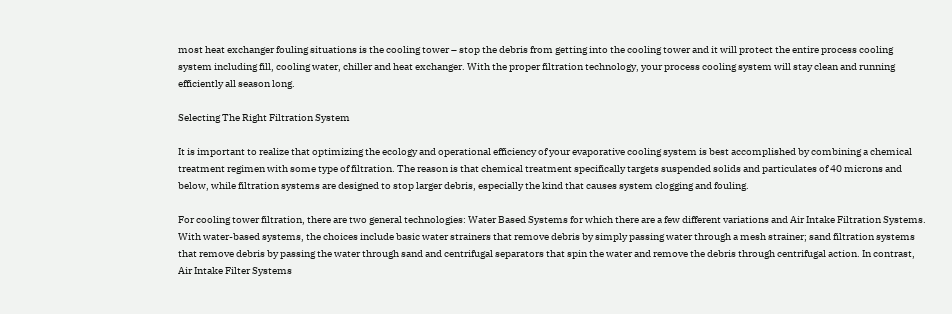most heat exchanger fouling situations is the cooling tower – stop the debris from getting into the cooling tower and it will protect the entire process cooling system including fill, cooling water, chiller and heat exchanger. With the proper filtration technology, your process cooling system will stay clean and running efficiently all season long.

Selecting The Right Filtration System

It is important to realize that optimizing the ecology and operational efficiency of your evaporative cooling system is best accomplished by combining a chemical treatment regimen with some type of filtration. The reason is that chemical treatment specifically targets suspended solids and particulates of 40 microns and below, while filtration systems are designed to stop larger debris, especially the kind that causes system clogging and fouling.

For cooling tower filtration, there are two general technologies: Water Based Systems for which there are a few different variations and Air Intake Filtration Systems. With water-based systems, the choices include basic water strainers that remove debris by simply passing water through a mesh strainer; sand filtration systems that remove debris by passing the water through sand and centrifugal separators that spin the water and remove the debris through centrifugal action. In contrast, Air Intake Filter Systems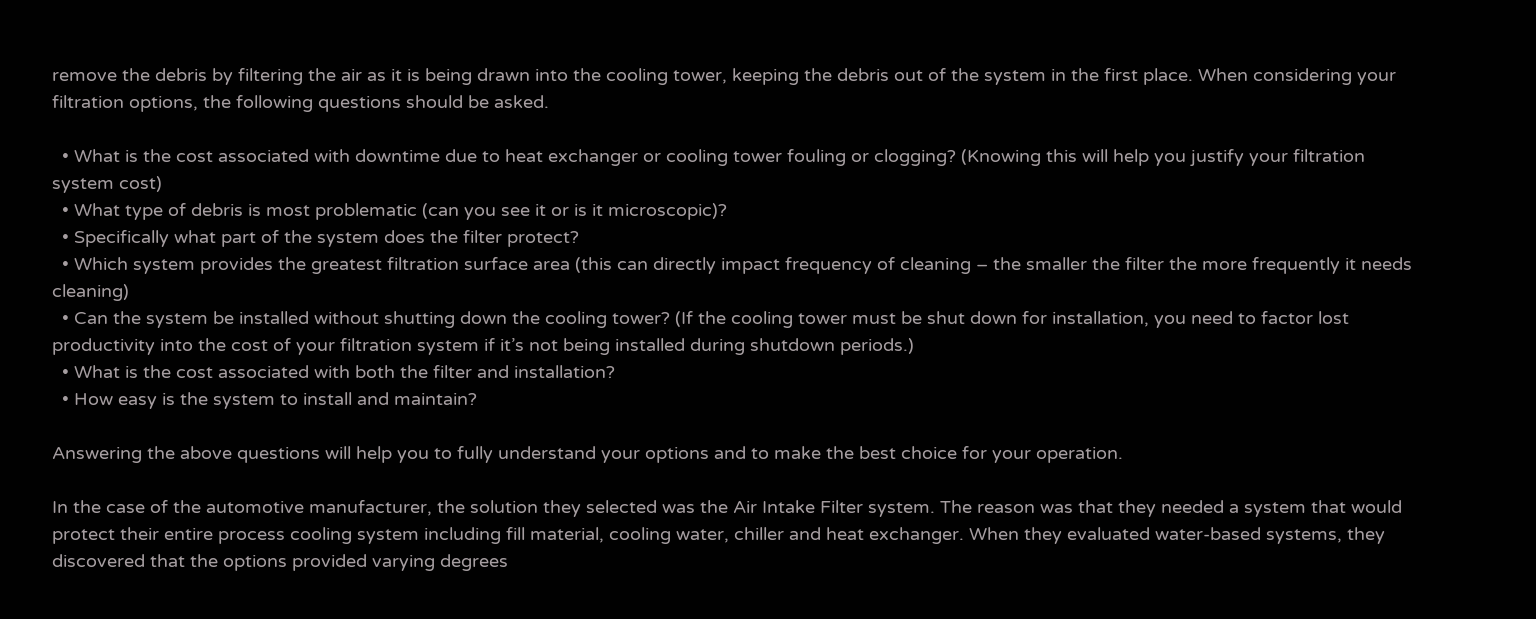remove the debris by filtering the air as it is being drawn into the cooling tower, keeping the debris out of the system in the first place. When considering your filtration options, the following questions should be asked.

  • What is the cost associated with downtime due to heat exchanger or cooling tower fouling or clogging? (Knowing this will help you justify your filtration system cost)
  • What type of debris is most problematic (can you see it or is it microscopic)?
  • Specifically what part of the system does the filter protect?
  • Which system provides the greatest filtration surface area (this can directly impact frequency of cleaning – the smaller the filter the more frequently it needs cleaning)
  • Can the system be installed without shutting down the cooling tower? (If the cooling tower must be shut down for installation, you need to factor lost productivity into the cost of your filtration system if it’s not being installed during shutdown periods.)
  • What is the cost associated with both the filter and installation?
  • How easy is the system to install and maintain?

Answering the above questions will help you to fully understand your options and to make the best choice for your operation.

In the case of the automotive manufacturer, the solution they selected was the Air Intake Filter system. The reason was that they needed a system that would protect their entire process cooling system including fill material, cooling water, chiller and heat exchanger. When they evaluated water-based systems, they discovered that the options provided varying degrees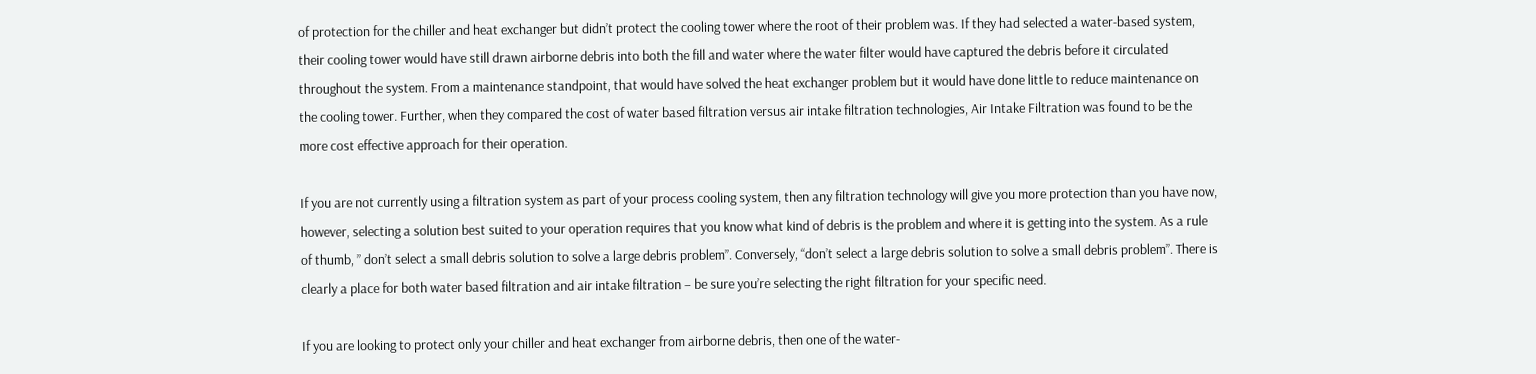of protection for the chiller and heat exchanger but didn’t protect the cooling tower where the root of their problem was. If they had selected a water-based system, their cooling tower would have still drawn airborne debris into both the fill and water where the water filter would have captured the debris before it circulated throughout the system. From a maintenance standpoint, that would have solved the heat exchanger problem but it would have done little to reduce maintenance on the cooling tower. Further, when they compared the cost of water based filtration versus air intake filtration technologies, Air Intake Filtration was found to be the more cost effective approach for their operation.

If you are not currently using a filtration system as part of your process cooling system, then any filtration technology will give you more protection than you have now, however, selecting a solution best suited to your operation requires that you know what kind of debris is the problem and where it is getting into the system. As a rule of thumb, ” don’t select a small debris solution to solve a large debris problem”. Conversely, “don’t select a large debris solution to solve a small debris problem”. There is clearly a place for both water based filtration and air intake filtration – be sure you’re selecting the right filtration for your specific need.

If you are looking to protect only your chiller and heat exchanger from airborne debris, then one of the water-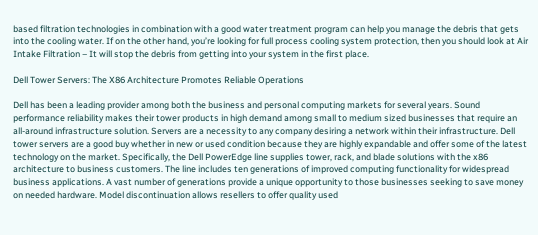based filtration technologies in combination with a good water treatment program can help you manage the debris that gets into the cooling water. If on the other hand, you’re looking for full process cooling system protection, then you should look at Air Intake Filtration – It will stop the debris from getting into your system in the first place.

Dell Tower Servers: The X86 Architecture Promotes Reliable Operations

Dell has been a leading provider among both the business and personal computing markets for several years. Sound performance reliability makes their tower products in high demand among small to medium sized businesses that require an all-around infrastructure solution. Servers are a necessity to any company desiring a network within their infrastructure. Dell tower servers are a good buy whether in new or used condition because they are highly expandable and offer some of the latest technology on the market. Specifically, the Dell PowerEdge line supplies tower, rack, and blade solutions with the x86 architecture to business customers. The line includes ten generations of improved computing functionality for widespread business applications. A vast number of generations provide a unique opportunity to those businesses seeking to save money on needed hardware. Model discontinuation allows resellers to offer quality used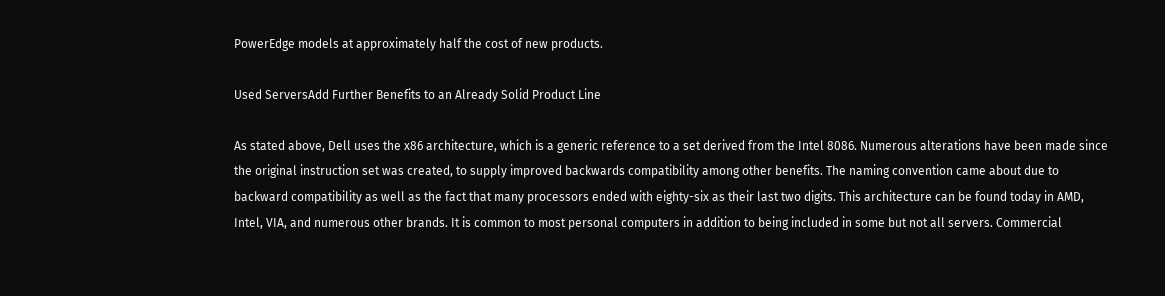PowerEdge models at approximately half the cost of new products.

Used ServersAdd Further Benefits to an Already Solid Product Line

As stated above, Dell uses the x86 architecture, which is a generic reference to a set derived from the Intel 8086. Numerous alterations have been made since the original instruction set was created, to supply improved backwards compatibility among other benefits. The naming convention came about due to backward compatibility as well as the fact that many processors ended with eighty-six as their last two digits. This architecture can be found today in AMD, Intel, VIA, and numerous other brands. It is common to most personal computers in addition to being included in some but not all servers. Commercial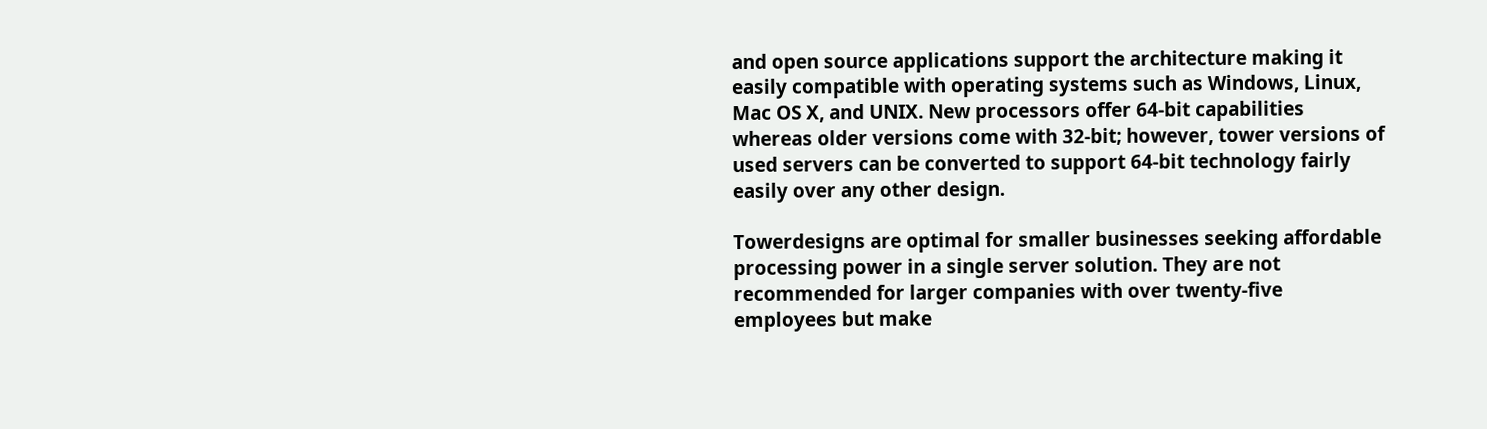and open source applications support the architecture making it easily compatible with operating systems such as Windows, Linux, Mac OS X, and UNIX. New processors offer 64-bit capabilities whereas older versions come with 32-bit; however, tower versions of used servers can be converted to support 64-bit technology fairly easily over any other design.

Towerdesigns are optimal for smaller businesses seeking affordable processing power in a single server solution. They are not recommended for larger companies with over twenty-five employees but make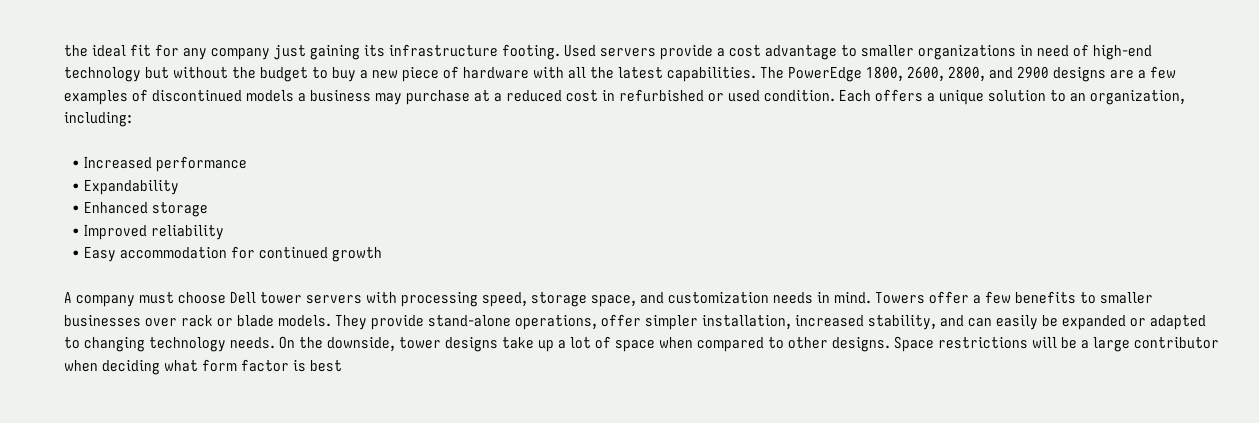the ideal fit for any company just gaining its infrastructure footing. Used servers provide a cost advantage to smaller organizations in need of high-end technology but without the budget to buy a new piece of hardware with all the latest capabilities. The PowerEdge 1800, 2600, 2800, and 2900 designs are a few examples of discontinued models a business may purchase at a reduced cost in refurbished or used condition. Each offers a unique solution to an organization, including:

  • Increased performance
  • Expandability
  • Enhanced storage
  • Improved reliability
  • Easy accommodation for continued growth

A company must choose Dell tower servers with processing speed, storage space, and customization needs in mind. Towers offer a few benefits to smaller businesses over rack or blade models. They provide stand-alone operations, offer simpler installation, increased stability, and can easily be expanded or adapted to changing technology needs. On the downside, tower designs take up a lot of space when compared to other designs. Space restrictions will be a large contributor when deciding what form factor is best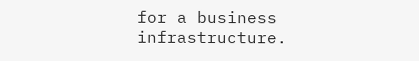for a business infrastructure.